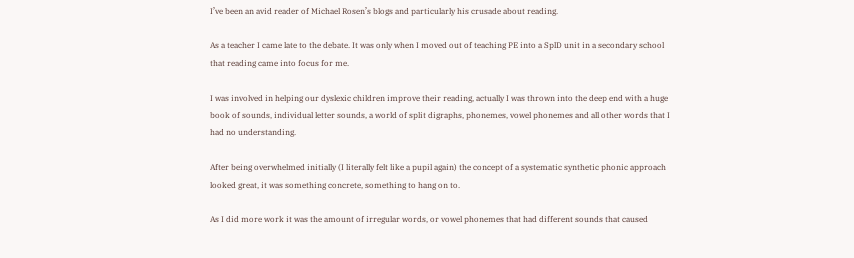I’ve been an avid reader of Michael Rosen’s blogs and particularly his crusade about reading.

As a teacher I came late to the debate. It was only when I moved out of teaching PE into a SplD unit in a secondary school that reading came into focus for me.

I was involved in helping our dyslexic children improve their reading, actually I was thrown into the deep end with a huge book of sounds, individual letter sounds, a world of split digraphs, phonemes, vowel phonemes and all other words that I had no understanding.

After being overwhelmed initially (I literally felt like a pupil again) the concept of a systematic synthetic phonic approach looked great, it was something concrete, something to hang on to.

As I did more work it was the amount of irregular words, or vowel phonemes that had different sounds that caused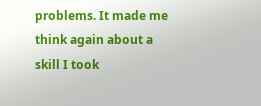problems. It made me think again about a skill I took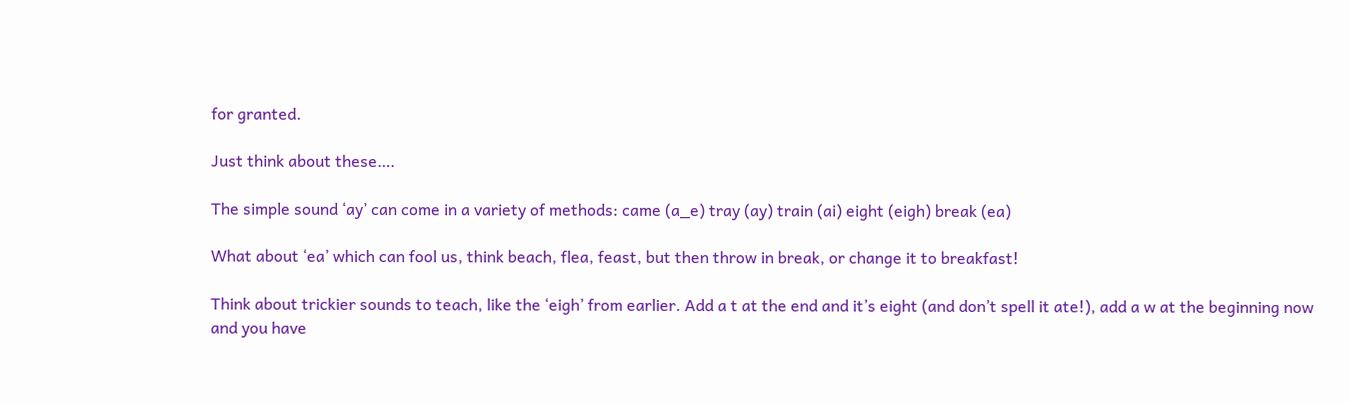for granted.

Just think about these….

The simple sound ‘ay’ can come in a variety of methods: came (a_e) tray (ay) train (ai) eight (eigh) break (ea)

What about ‘ea’ which can fool us, think beach, flea, feast, but then throw in break, or change it to breakfast!

Think about trickier sounds to teach, like the ‘eigh’ from earlier. Add a t at the end and it’s eight (and don’t spell it ate!), add a w at the beginning now and you have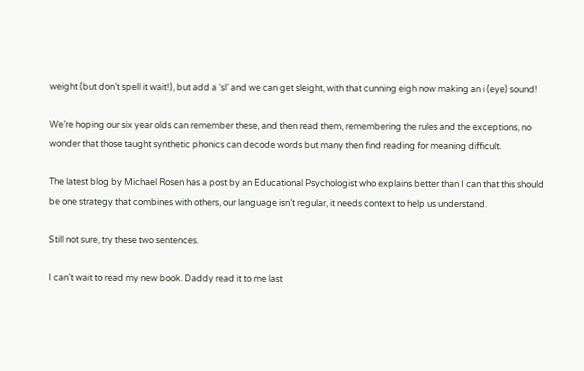weight (but don’t spell it wait!), but add a ‘sl’ and we can get sleight, with that cunning eigh now making an i (eye) sound!

We’re hoping our six year olds can remember these, and then read them, remembering the rules and the exceptions, no wonder that those taught synthetic phonics can decode words but many then find reading for meaning difficult.

The latest blog by Michael Rosen has a post by an Educational Psychologist who explains better than I can that this should be one strategy that combines with others, our language isn’t regular, it needs context to help us understand.

Still not sure, try these two sentences.

I can’t wait to read my new book. Daddy read it to me last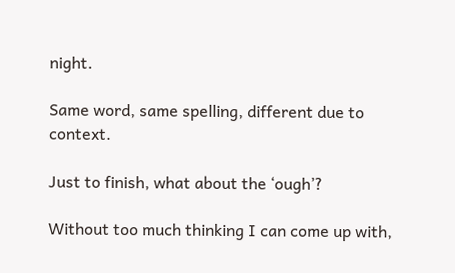night.

Same word, same spelling, different due to context.

Just to finish, what about the ‘ough’?

Without too much thinking I can come up with,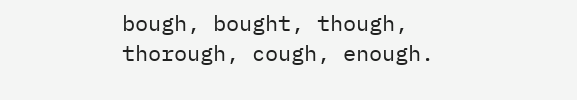bough, bought, though, thorough, cough, enough.